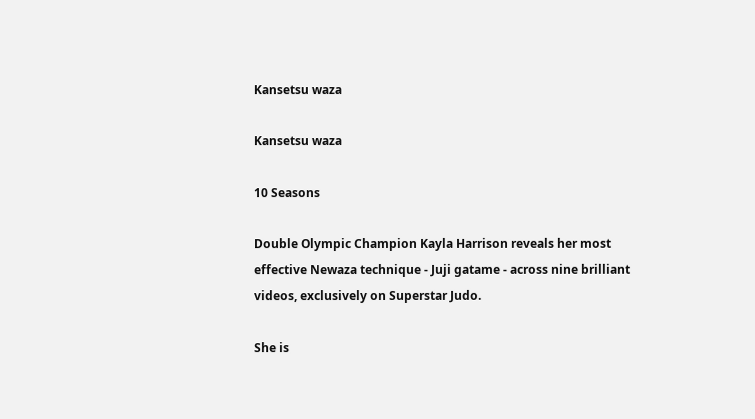Kansetsu waza

Kansetsu waza

10 Seasons

Double Olympic Champion Kayla Harrison reveals her most effective Newaza technique - Juji gatame - across nine brilliant videos, exclusively on Superstar Judo.

She is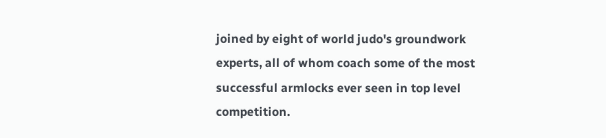joined by eight of world judo's groundwork experts, all of whom coach some of the most successful armlocks ever seen in top level competition.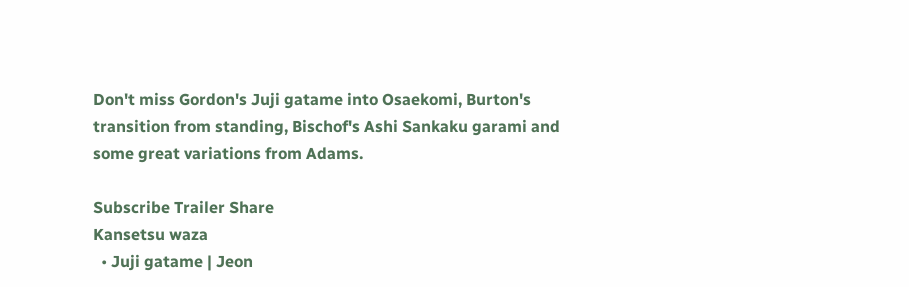Don't miss Gordon's Juji gatame into Osaekomi, Burton's transition from standing, Bischof's Ashi Sankaku garami and some great variations from Adams.

Subscribe Trailer Share
Kansetsu waza
  • Juji gatame | Jeon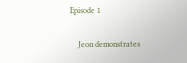Episode 1

    Jeon demonstrates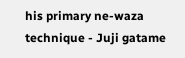his primary ne-waza technique - Juji gatame